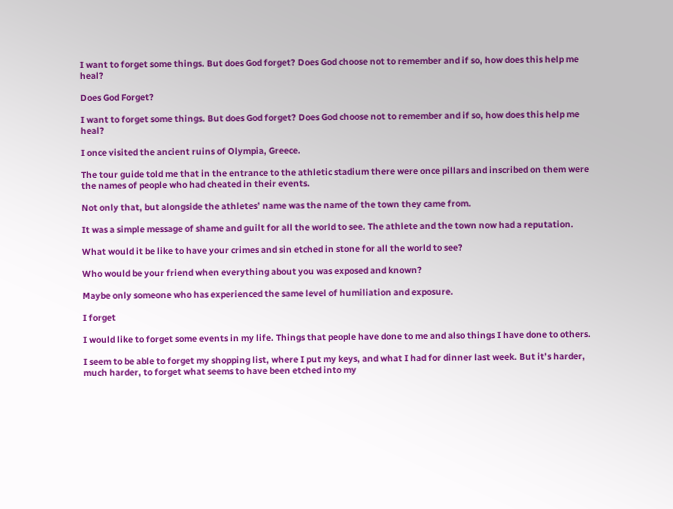I want to forget some things. But does God forget? Does God choose not to remember and if so, how does this help me heal?

Does God Forget?

I want to forget some things. But does God forget? Does God choose not to remember and if so, how does this help me heal?

I once visited the ancient ruins of Olympia, Greece.

The tour guide told me that in the entrance to the athletic stadium there were once pillars and inscribed on them were the names of people who had cheated in their events.

Not only that, but alongside the athletes’ name was the name of the town they came from.

It was a simple message of shame and guilt for all the world to see. The athlete and the town now had a reputation.

What would it be like to have your crimes and sin etched in stone for all the world to see?

Who would be your friend when everything about you was exposed and known?

Maybe only someone who has experienced the same level of humiliation and exposure.

I forget

I would like to forget some events in my life. Things that people have done to me and also things I have done to others.

I seem to be able to forget my shopping list, where I put my keys, and what I had for dinner last week. But it’s harder, much harder, to forget what seems to have been etched into my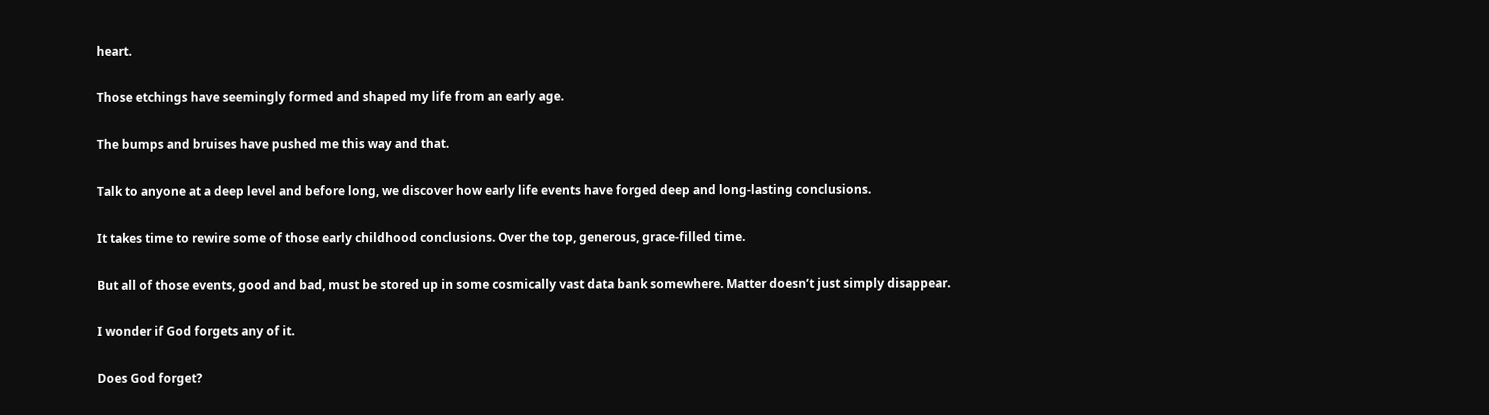heart.

Those etchings have seemingly formed and shaped my life from an early age.

The bumps and bruises have pushed me this way and that.

Talk to anyone at a deep level and before long, we discover how early life events have forged deep and long-lasting conclusions.

It takes time to rewire some of those early childhood conclusions. Over the top, generous, grace-filled time.

But all of those events, good and bad, must be stored up in some cosmically vast data bank somewhere. Matter doesn’t just simply disappear.

I wonder if God forgets any of it.

Does God forget?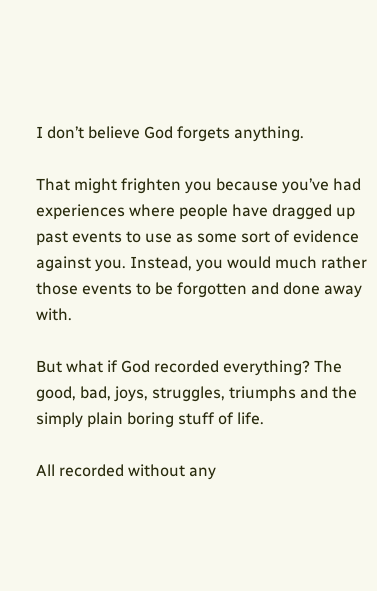I don’t believe God forgets anything.

That might frighten you because you’ve had experiences where people have dragged up past events to use as some sort of evidence against you. Instead, you would much rather those events to be forgotten and done away with.

But what if God recorded everything? The good, bad, joys, struggles, triumphs and the simply plain boring stuff of life.

All recorded without any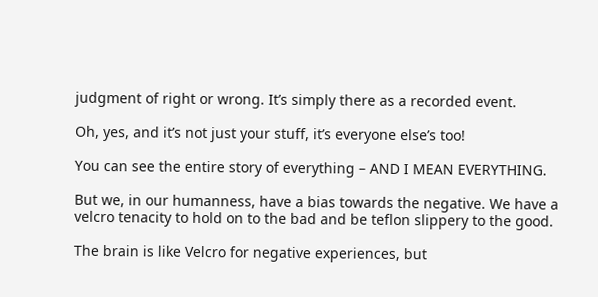judgment of right or wrong. It’s simply there as a recorded event.

Oh, yes, and it’s not just your stuff, it’s everyone else’s too!

You can see the entire story of everything – AND I MEAN EVERYTHING.

But we, in our humanness, have a bias towards the negative. We have a velcro tenacity to hold on to the bad and be teflon slippery to the good.

The brain is like Velcro for negative experiences, but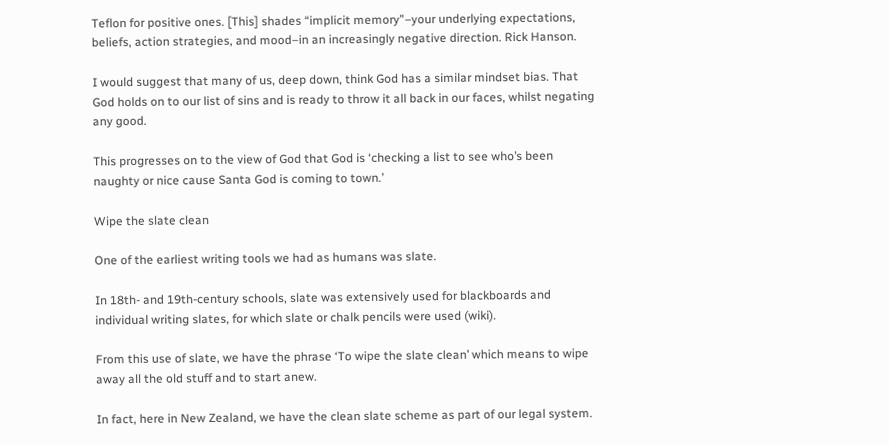Teflon for positive ones. [This] shades “implicit memory”–your underlying expectations, beliefs, action strategies, and mood–in an increasingly negative direction. Rick Hanson.

I would suggest that many of us, deep down, think God has a similar mindset bias. That God holds on to our list of sins and is ready to throw it all back in our faces, whilst negating any good.

This progresses on to the view of God that God is ‘checking a list to see who’s been naughty or nice cause Santa God is coming to town.’

Wipe the slate clean

One of the earliest writing tools we had as humans was slate.

In 18th- and 19th-century schools, slate was extensively used for blackboards and individual writing slates, for which slate or chalk pencils were used (wiki).

From this use of slate, we have the phrase ‘To wipe the slate clean’ which means to wipe away all the old stuff and to start anew.

In fact, here in New Zealand, we have the clean slate scheme as part of our legal system.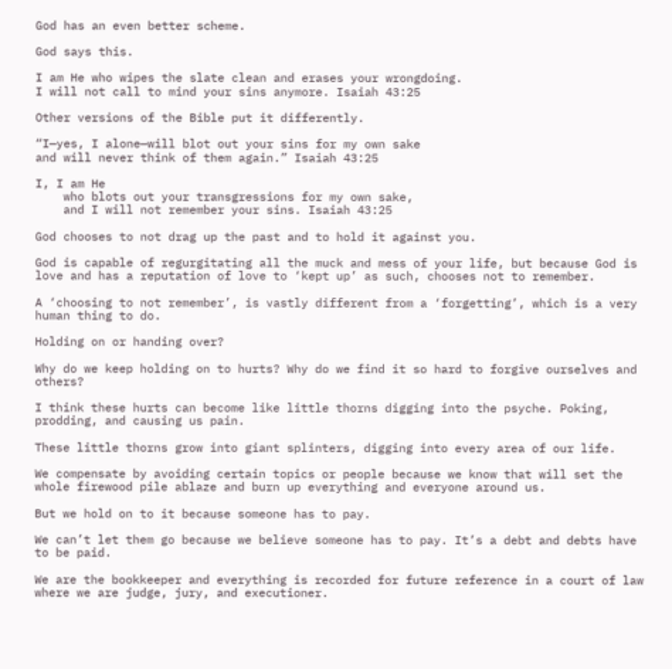God has an even better scheme.

God says this.

I am He who wipes the slate clean and erases your wrongdoing.
I will not call to mind your sins anymore. Isaiah 43:25

Other versions of the Bible put it differently.

“I—yes, I alone—will blot out your sins for my own sake
and will never think of them again.” Isaiah 43:25

I, I am He
    who blots out your transgressions for my own sake,
    and I will not remember your sins. Isaiah 43:25

God chooses to not drag up the past and to hold it against you.

God is capable of regurgitating all the muck and mess of your life, but because God is love and has a reputation of love to ‘kept up’ as such, chooses not to remember.

A ‘choosing to not remember’, is vastly different from a ‘forgetting’, which is a very human thing to do.

Holding on or handing over?

Why do we keep holding on to hurts? Why do we find it so hard to forgive ourselves and others?

I think these hurts can become like little thorns digging into the psyche. Poking, prodding, and causing us pain.

These little thorns grow into giant splinters, digging into every area of our life.

We compensate by avoiding certain topics or people because we know that will set the whole firewood pile ablaze and burn up everything and everyone around us.

But we hold on to it because someone has to pay.

We can’t let them go because we believe someone has to pay. It’s a debt and debts have to be paid.

We are the bookkeeper and everything is recorded for future reference in a court of law where we are judge, jury, and executioner.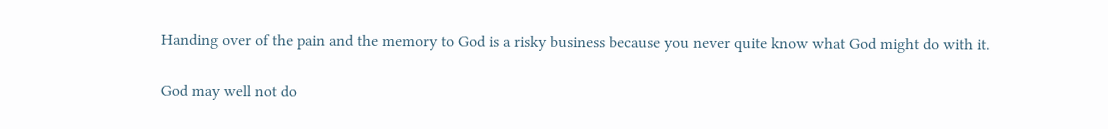Handing over of the pain and the memory to God is a risky business because you never quite know what God might do with it.

God may well not do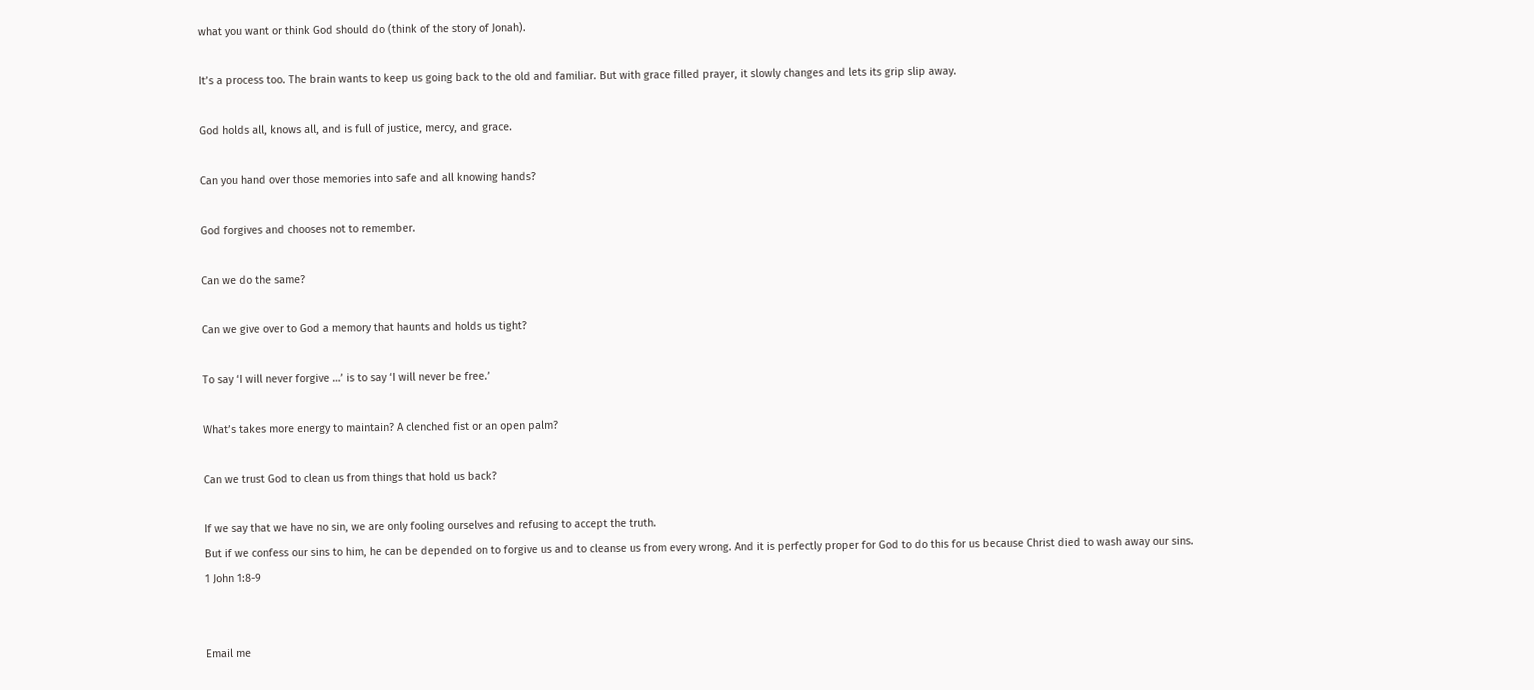what you want or think God should do (think of the story of Jonah).

It’s a process too. The brain wants to keep us going back to the old and familiar. But with grace filled prayer, it slowly changes and lets its grip slip away.

God holds all, knows all, and is full of justice, mercy, and grace.

Can you hand over those memories into safe and all knowing hands?

God forgives and chooses not to remember.

Can we do the same?

Can we give over to God a memory that haunts and holds us tight?

To say ‘I will never forgive …’ is to say ‘I will never be free.’

What’s takes more energy to maintain? A clenched fist or an open palm?

Can we trust God to clean us from things that hold us back?

If we say that we have no sin, we are only fooling ourselves and refusing to accept the truth.
But if we confess our sins to him, he can be depended on to forgive us and to cleanse us from every wrong. And it is perfectly proper for God to do this for us because Christ died to wash away our sins.
1 John 1:8-9


Email me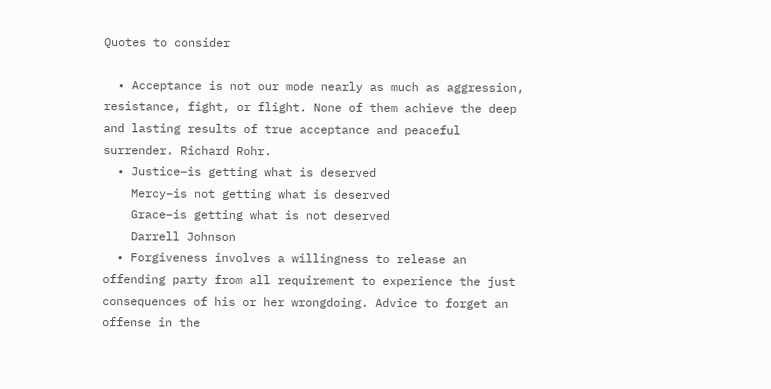Quotes to consider

  • Acceptance is not our mode nearly as much as aggression, resistance, fight, or flight. None of them achieve the deep and lasting results of true acceptance and peaceful surrender. Richard Rohr.
  • Justice–is getting what is deserved
    Mercy–is not getting what is deserved
    Grace–is getting what is not deserved
    Darrell Johnson
  • Forgiveness involves a willingness to release an offending party from all requirement to experience the just consequences of his or her wrongdoing. Advice to forget an offense in the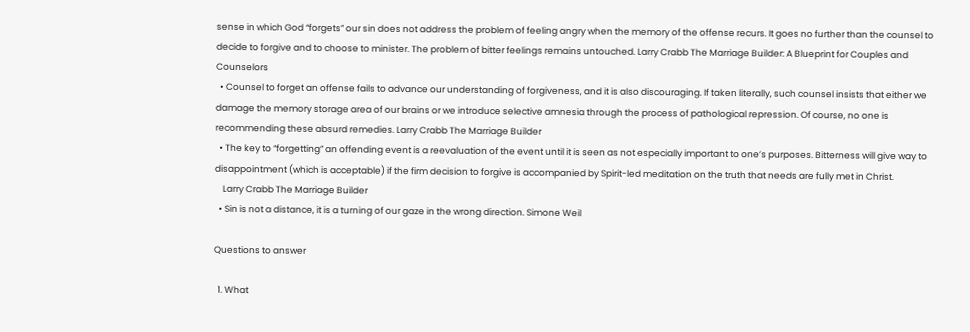sense in which God “forgets” our sin does not address the problem of feeling angry when the memory of the offense recurs. It goes no further than the counsel to decide to forgive and to choose to minister. The problem of bitter feelings remains untouched. Larry Crabb The Marriage Builder: A Blueprint for Couples and Counselors
  • Counsel to forget an offense fails to advance our understanding of forgiveness, and it is also discouraging. If taken literally, such counsel insists that either we damage the memory storage area of our brains or we introduce selective amnesia through the process of pathological repression. Of course, no one is recommending these absurd remedies. Larry Crabb The Marriage Builder
  • The key to “forgetting” an offending event is a reevaluation of the event until it is seen as not especially important to one’s purposes. Bitterness will give way to disappointment (which is acceptable) if the firm decision to forgive is accompanied by Spirit-led meditation on the truth that needs are fully met in Christ.
    Larry Crabb The Marriage Builder
  • Sin is not a distance, it is a turning of our gaze in the wrong direction. Simone Weil

Questions to answer

  1. What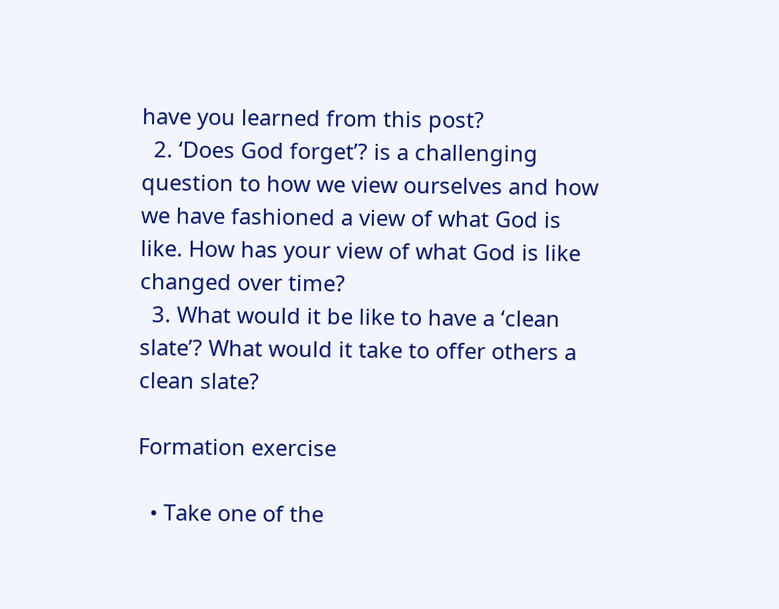have you learned from this post?
  2. ‘Does God forget’? is a challenging question to how we view ourselves and how we have fashioned a view of what God is like. How has your view of what God is like changed over time?
  3. What would it be like to have a ‘clean slate’? What would it take to offer others a clean slate?

Formation exercise

  • Take one of the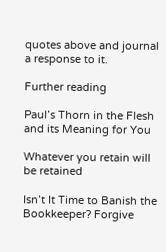quotes above and journal a response to it.

Further reading

Paul’s Thorn in the Flesh and its Meaning for You

Whatever you retain will be retained

Isn’t It Time to Banish the Bookkeeper? Forgive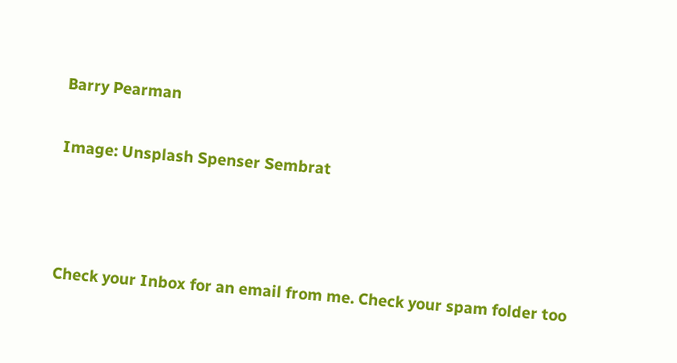Barry Pearman

Image: Unsplash Spenser Sembrat



Check your Inbox for an email from me. Check your spam folder too